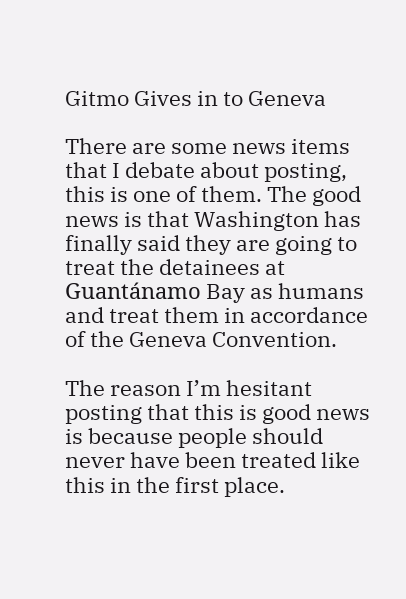Gitmo Gives in to Geneva

There are some news items that I debate about posting, this is one of them. The good news is that Washington has finally said they are going to treat the detainees at Guantánamo Bay as humans and treat them in accordance of the Geneva Convention.

The reason I’m hesitant posting that this is good news is because people should never have been treated like this in the first place.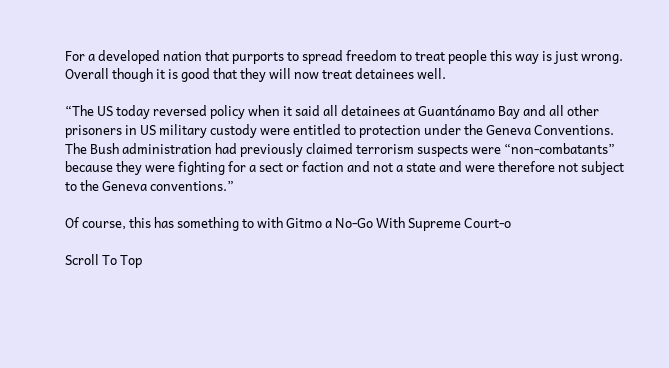For a developed nation that purports to spread freedom to treat people this way is just wrong. Overall though it is good that they will now treat detainees well.

“The US today reversed policy when it said all detainees at Guantánamo Bay and all other prisoners in US military custody were entitled to protection under the Geneva Conventions.
The Bush administration had previously claimed terrorism suspects were “non-combatants” because they were fighting for a sect or faction and not a state and were therefore not subject to the Geneva conventions.”

Of course, this has something to with Gitmo a No-Go With Supreme Court-o

Scroll To Top